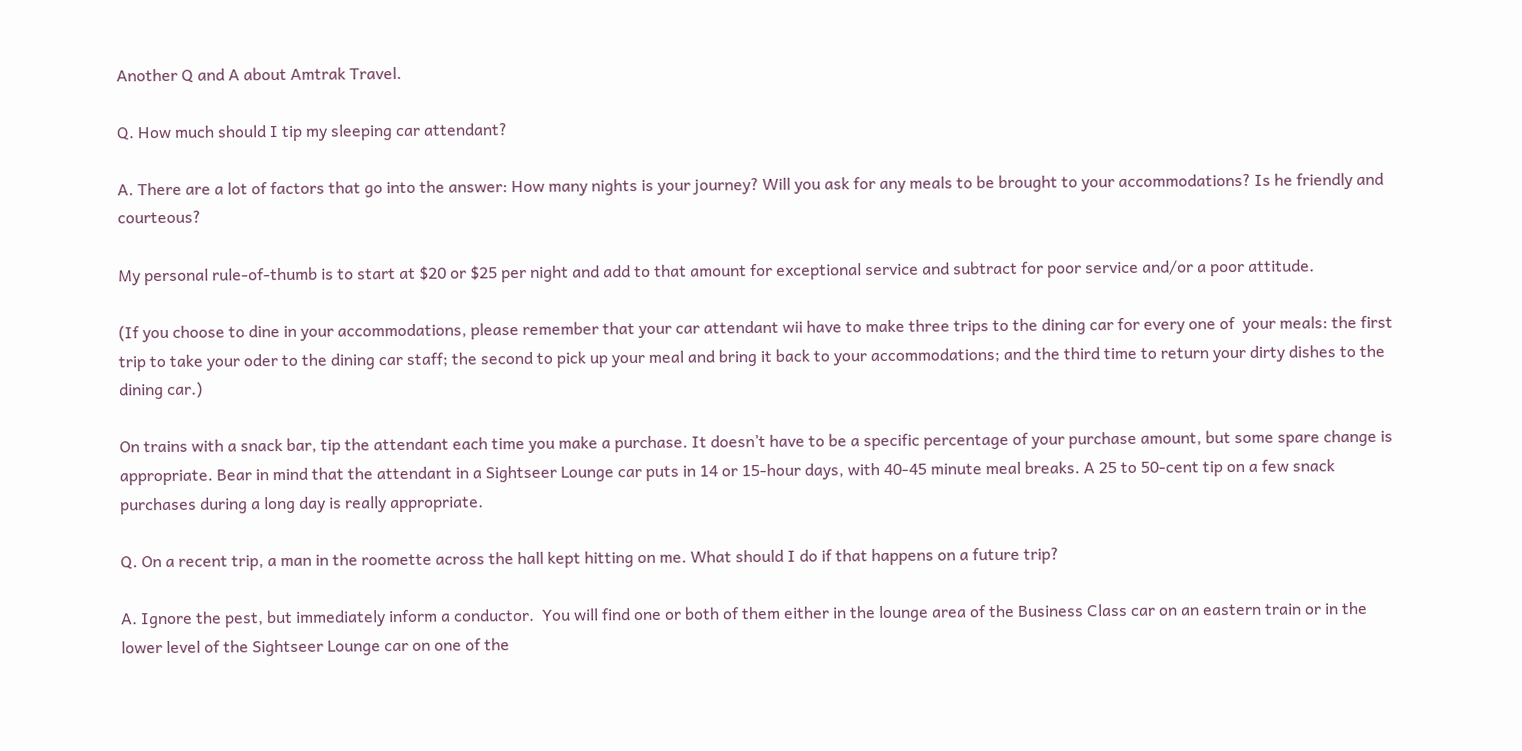Another Q and A about Amtrak Travel.

Q. How much should I tip my sleeping car attendant?

A. There are a lot of factors that go into the answer: How many nights is your journey? Will you ask for any meals to be brought to your accommodations? Is he friendly and courteous?

My personal rule-of-thumb is to start at $20 or $25 per night and add to that amount for exceptional service and subtract for poor service and/or a poor attitude.

(If you choose to dine in your accommodations, please remember that your car attendant wii have to make three trips to the dining car for every one of  your meals: the first trip to take your oder to the dining car staff; the second to pick up your meal and bring it back to your accommodations; and the third time to return your dirty dishes to the dining car.)

On trains with a snack bar, tip the attendant each time you make a purchase. It doesn’t have to be a specific percentage of your purchase amount, but some spare change is appropriate. Bear in mind that the attendant in a Sightseer Lounge car puts in 14 or 15-hour days, with 40-45 minute meal breaks. A 25 to 50-cent tip on a few snack purchases during a long day is really appropriate.

Q. On a recent trip, a man in the roomette across the hall kept hitting on me. What should I do if that happens on a future trip?

A. Ignore the pest, but immediately inform a conductor.  You will find one or both of them either in the lounge area of the Business Class car on an eastern train or in the lower level of the Sightseer Lounge car on one of the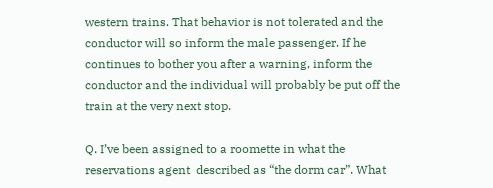western trains. That behavior is not tolerated and the conductor will so inform the male passenger. If he continues to bother you after a warning, inform the conductor and the individual will probably be put off the train at the very next stop.

Q. I’ve been assigned to a roomette in what the reservations agent  described as “the dorm car”. What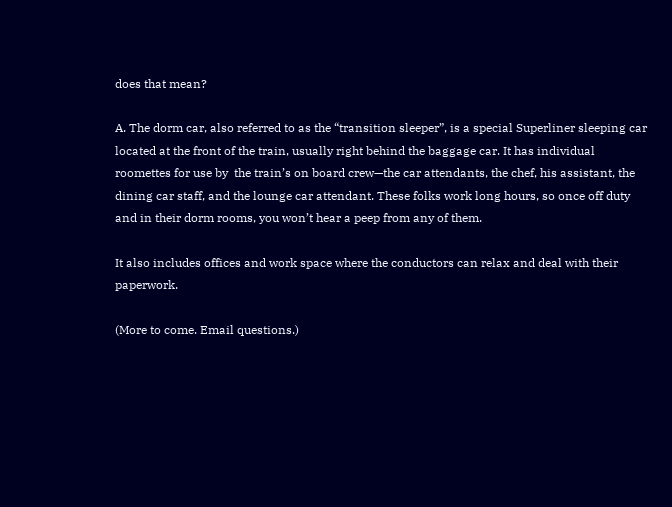does that mean?

A. The dorm car, also referred to as the “transition sleeper”, is a special Superliner sleeping car located at the front of the train, usually right behind the baggage car. It has individual roomettes for use by  the train’s on board crew—the car attendants, the chef, his assistant, the dining car staff, and the lounge car attendant. These folks work long hours, so once off duty and in their dorm rooms, you won’t hear a peep from any of them.

It also includes offices and work space where the conductors can relax and deal with their paperwork.

(More to come. Email questions.)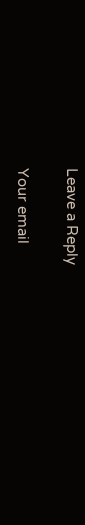Leave a Reply

Your email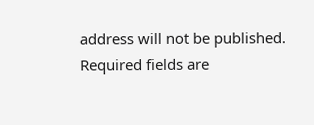address will not be published. Required fields are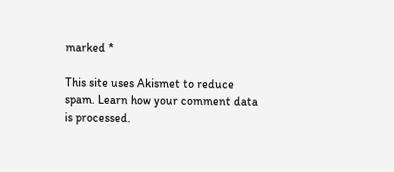marked *

This site uses Akismet to reduce spam. Learn how your comment data is processed.